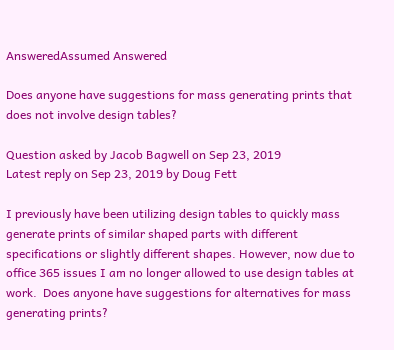AnsweredAssumed Answered

Does anyone have suggestions for mass generating prints that does not involve design tables?

Question asked by Jacob Bagwell on Sep 23, 2019
Latest reply on Sep 23, 2019 by Doug Fett

I previously have been utilizing design tables to quickly mass generate prints of similar shaped parts with different specifications or slightly different shapes. However, now due to office 365 issues I am no longer allowed to use design tables at work.  Does anyone have suggestions for alternatives for mass generating prints?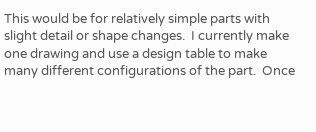This would be for relatively simple parts with slight detail or shape changes.  I currently make one drawing and use a design table to make many different configurations of the part.  Once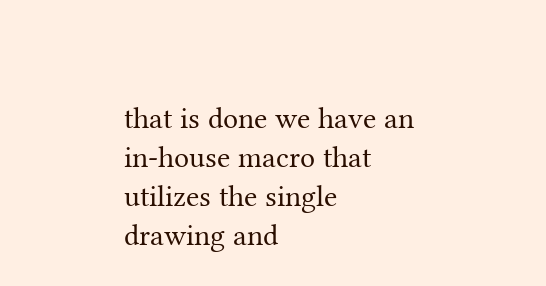that is done we have an in-house macro that utilizes the single drawing and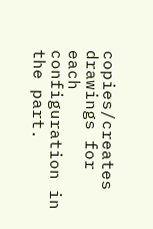copies/creates drawings for each configuration in the part.